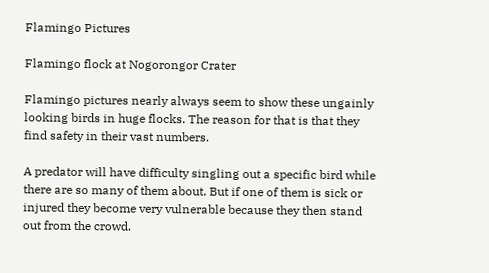Flamingo Pictures

Flamingo flock at Nogorongor Crater

Flamingo pictures nearly always seem to show these ungainly looking birds in huge flocks. The reason for that is that they find safety in their vast numbers.

A predator will have difficulty singling out a specific bird while there are so many of them about. But if one of them is sick or injured they become very vulnerable because they then stand out from the crowd.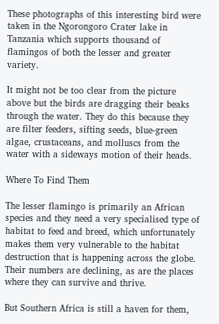These photographs of this interesting bird were taken in the Ngorongoro Crater lake in Tanzania which supports thousand of flamingos of both the lesser and greater variety.

It might not be too clear from the picture above but the birds are dragging their beaks through the water. They do this because they are filter feeders, sifting seeds, blue-green algae, crustaceans, and molluscs from the water with a sideways motion of their heads.

Where To Find Them

The lesser flamingo is primarily an African species and they need a very specialised type of habitat to feed and breed, which unfortunately makes them very vulnerable to the habitat destruction that is happening across the globe. Their numbers are declining, as are the places where they can survive and thrive.

But Southern Africa is still a haven for them,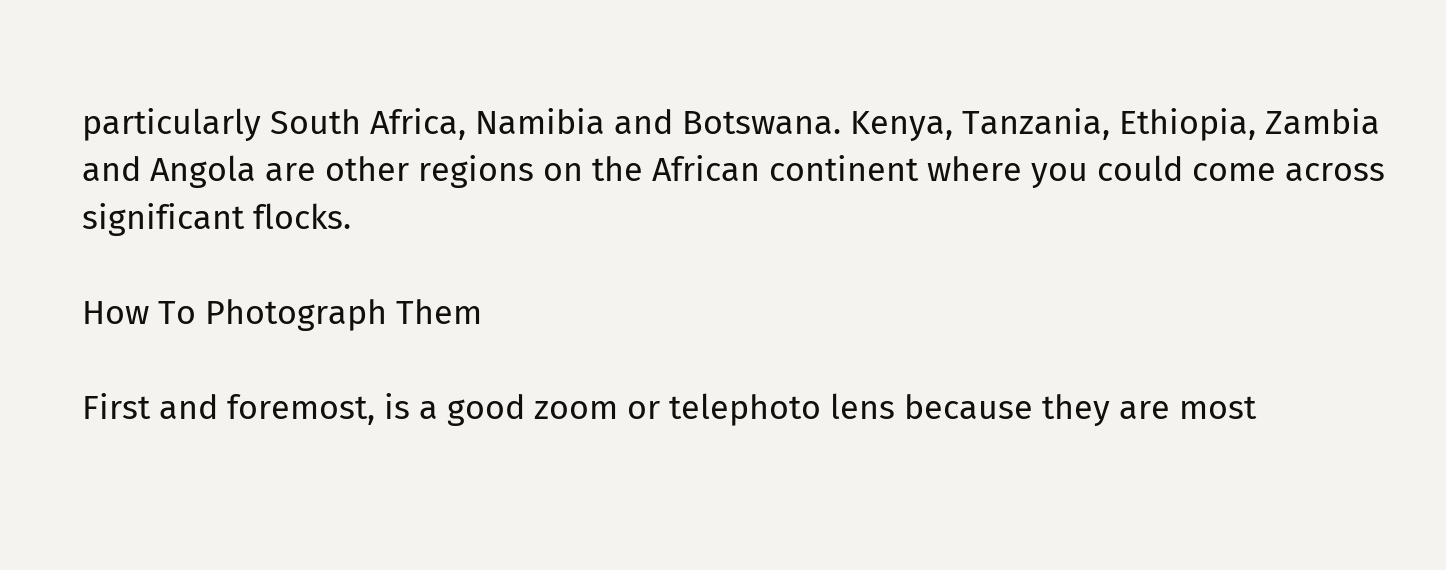particularly South Africa, Namibia and Botswana. Kenya, Tanzania, Ethiopia, Zambia and Angola are other regions on the African continent where you could come across significant flocks.

How To Photograph Them

First and foremost, is a good zoom or telephoto lens because they are most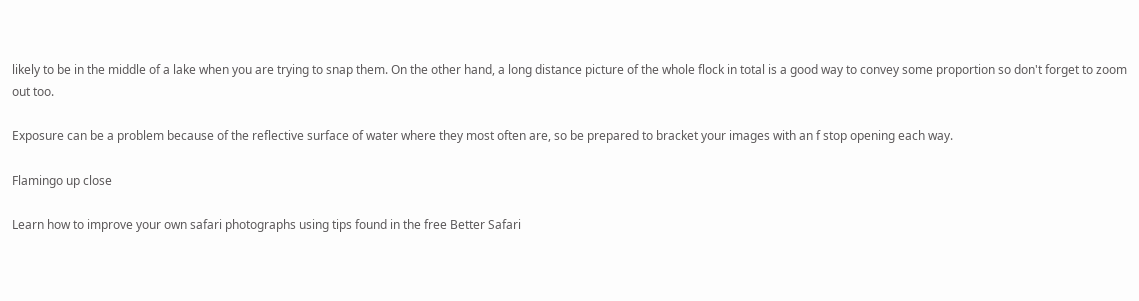likely to be in the middle of a lake when you are trying to snap them. On the other hand, a long distance picture of the whole flock in total is a good way to convey some proportion so don't forget to zoom out too.

Exposure can be a problem because of the reflective surface of water where they most often are, so be prepared to bracket your images with an f stop opening each way.

Flamingo up close

Learn how to improve your own safari photographs using tips found in the free Better Safari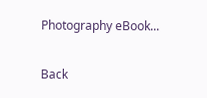Photography eBook...

Back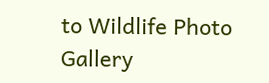to Wildlife Photo Gallery